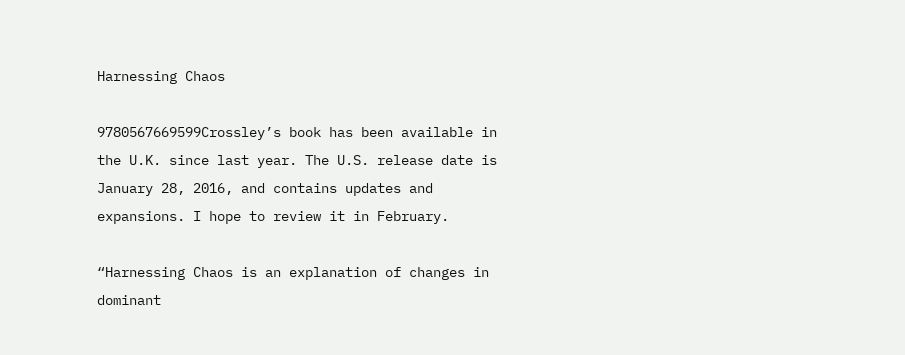Harnessing Chaos

9780567669599Crossley’s book has been available in the U.K. since last year. The U.S. release date is January 28, 2016, and contains updates and expansions. I hope to review it in February.

“Harnessing Chaos is an explanation of changes in dominant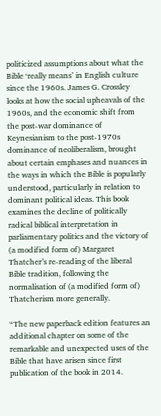politicized assumptions about what the Bible ‘really means’ in English culture since the 1960s. James G. Crossley looks at how the social upheavals of the 1960s, and the economic shift from the post-war dominance of Keynesianism to the post-1970s dominance of neoliberalism, brought about certain emphases and nuances in the ways in which the Bible is popularly understood, particularly in relation to dominant political ideas. This book examines the decline of politically radical biblical interpretation in parliamentary politics and the victory of (a modified form of) Margaret Thatcher’s re-reading of the liberal Bible tradition, following the normalisation of (a modified form of) Thatcherism more generally.

“The new paperback edition features an additional chapter on some of the remarkable and unexpected uses of the Bible that have arisen since first publication of the book in 2014.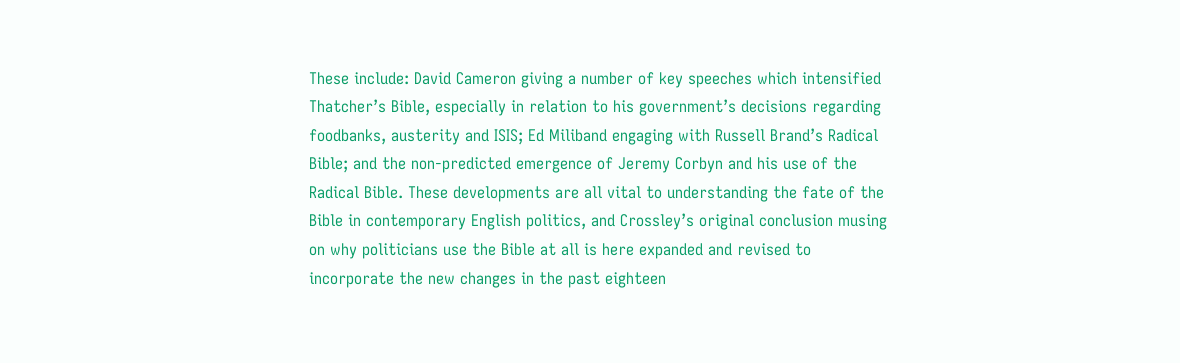These include: David Cameron giving a number of key speeches which intensified Thatcher’s Bible, especially in relation to his government’s decisions regarding foodbanks, austerity and ISIS; Ed Miliband engaging with Russell Brand’s Radical Bible; and the non-predicted emergence of Jeremy Corbyn and his use of the Radical Bible. These developments are all vital to understanding the fate of the Bible in contemporary English politics, and Crossley’s original conclusion musing on why politicians use the Bible at all is here expanded and revised to incorporate the new changes in the past eighteen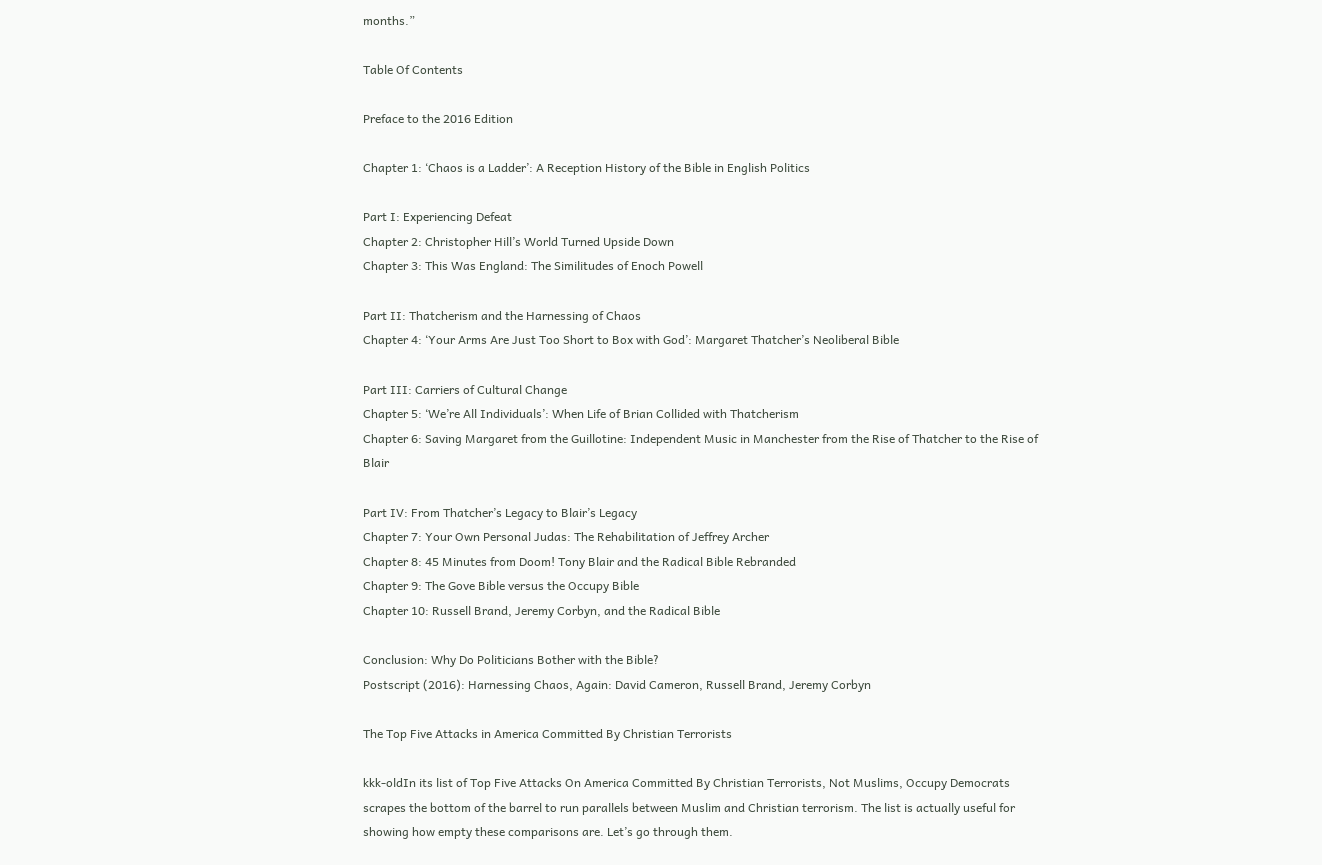months.”

Table Of Contents

Preface to the 2016 Edition

Chapter 1: ‘Chaos is a Ladder’: A Reception History of the Bible in English Politics

Part I: Experiencing Defeat
Chapter 2: Christopher Hill’s World Turned Upside Down
Chapter 3: This Was England: The Similitudes of Enoch Powell

Part II: Thatcherism and the Harnessing of Chaos
Chapter 4: ‘Your Arms Are Just Too Short to Box with God’: Margaret Thatcher’s Neoliberal Bible

Part III: Carriers of Cultural Change
Chapter 5: ‘We’re All Individuals’: When Life of Brian Collided with Thatcherism
Chapter 6: Saving Margaret from the Guillotine: Independent Music in Manchester from the Rise of Thatcher to the Rise of Blair

Part IV: From Thatcher’s Legacy to Blair’s Legacy
Chapter 7: Your Own Personal Judas: The Rehabilitation of Jeffrey Archer
Chapter 8: 45 Minutes from Doom! Tony Blair and the Radical Bible Rebranded
Chapter 9: The Gove Bible versus the Occupy Bible
Chapter 10: Russell Brand, Jeremy Corbyn, and the Radical Bible

Conclusion: Why Do Politicians Bother with the Bible?
Postscript (2016): Harnessing Chaos, Again: David Cameron, Russell Brand, Jeremy Corbyn

The Top Five Attacks in America Committed By Christian Terrorists

kkk-oldIn its list of Top Five Attacks On America Committed By Christian Terrorists, Not Muslims, Occupy Democrats scrapes the bottom of the barrel to run parallels between Muslim and Christian terrorism. The list is actually useful for showing how empty these comparisons are. Let’s go through them.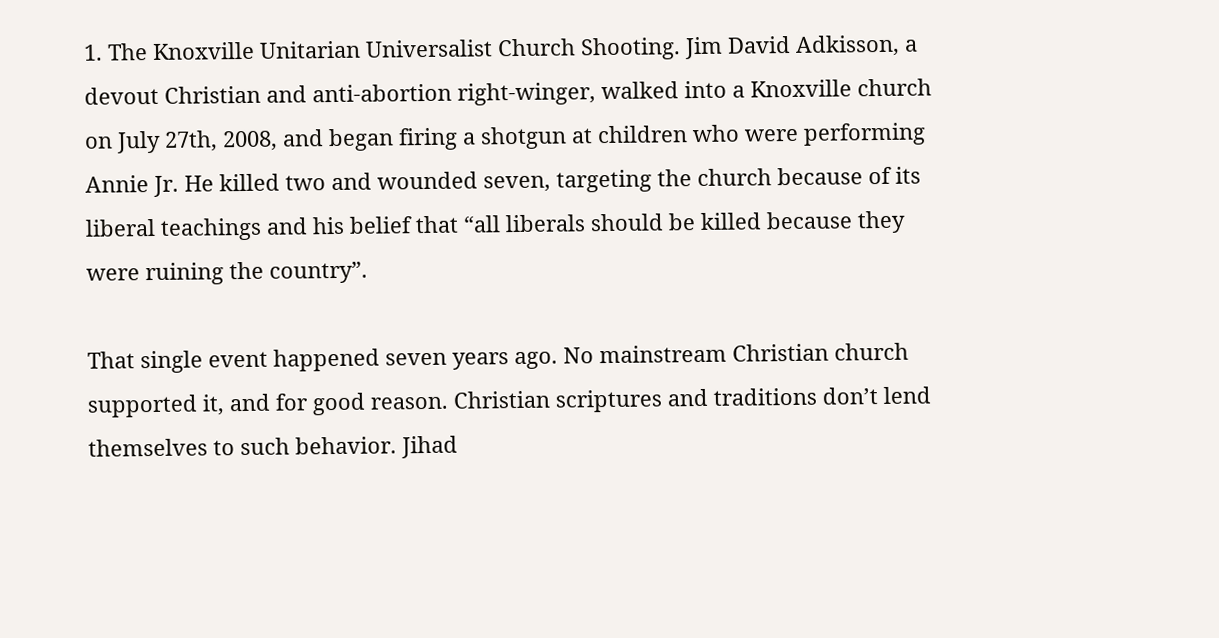1. The Knoxville Unitarian Universalist Church Shooting. Jim David Adkisson, a devout Christian and anti-abortion right-winger, walked into a Knoxville church on July 27th, 2008, and began firing a shotgun at children who were performing Annie Jr. He killed two and wounded seven, targeting the church because of its liberal teachings and his belief that “all liberals should be killed because they were ruining the country”.

That single event happened seven years ago. No mainstream Christian church supported it, and for good reason. Christian scriptures and traditions don’t lend themselves to such behavior. Jihad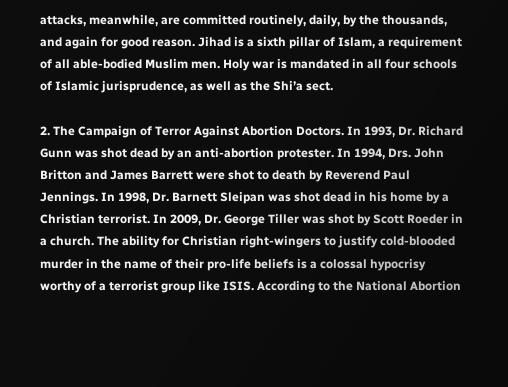attacks, meanwhile, are committed routinely, daily, by the thousands, and again for good reason. Jihad is a sixth pillar of Islam, a requirement of all able-bodied Muslim men. Holy war is mandated in all four schools of Islamic jurisprudence, as well as the Shi’a sect.

2. The Campaign of Terror Against Abortion Doctors. In 1993, Dr. Richard Gunn was shot dead by an anti-abortion protester. In 1994, Drs. John Britton and James Barrett were shot to death by Reverend Paul Jennings. In 1998, Dr. Barnett Sleipan was shot dead in his home by a Christian terrorist. In 2009, Dr. George Tiller was shot by Scott Roeder in a church. The ability for Christian right-wingers to justify cold-blooded murder in the name of their pro-life beliefs is a colossal hypocrisy worthy of a terrorist group like ISIS. According to the National Abortion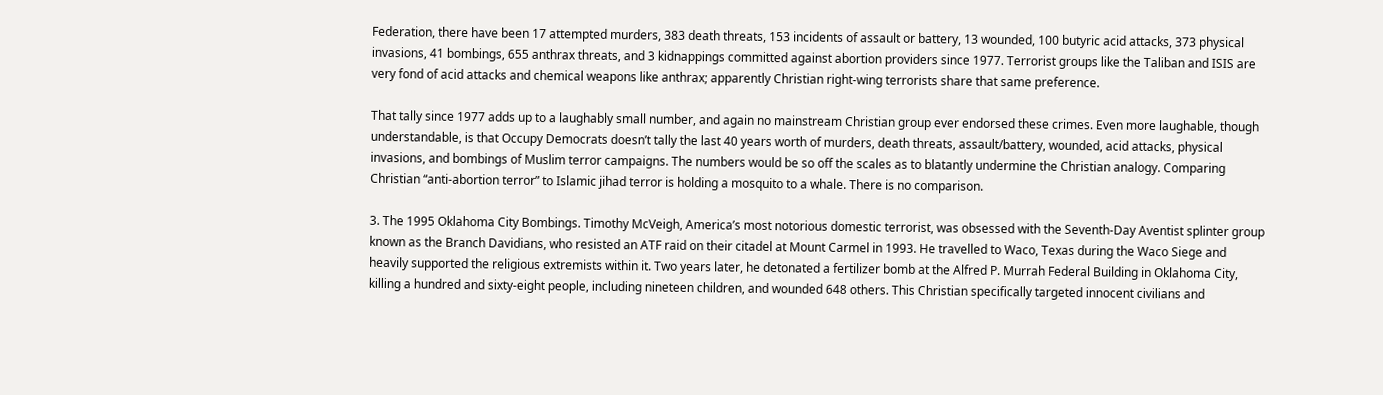Federation, there have been 17 attempted murders, 383 death threats, 153 incidents of assault or battery, 13 wounded, 100 butyric acid attacks, 373 physical invasions, 41 bombings, 655 anthrax threats, and 3 kidnappings committed against abortion providers since 1977. Terrorist groups like the Taliban and ISIS are very fond of acid attacks and chemical weapons like anthrax; apparently Christian right-wing terrorists share that same preference.

That tally since 1977 adds up to a laughably small number, and again no mainstream Christian group ever endorsed these crimes. Even more laughable, though understandable, is that Occupy Democrats doesn’t tally the last 40 years worth of murders, death threats, assault/battery, wounded, acid attacks, physical invasions, and bombings of Muslim terror campaigns. The numbers would be so off the scales as to blatantly undermine the Christian analogy. Comparing Christian “anti-abortion terror” to Islamic jihad terror is holding a mosquito to a whale. There is no comparison.

3. The 1995 Oklahoma City Bombings. Timothy McVeigh, America’s most notorious domestic terrorist, was obsessed with the Seventh-Day Aventist splinter group known as the Branch Davidians, who resisted an ATF raid on their citadel at Mount Carmel in 1993. He travelled to Waco, Texas during the Waco Siege and heavily supported the religious extremists within it. Two years later, he detonated a fertilizer bomb at the Alfred P. Murrah Federal Building in Oklahoma City, killing a hundred and sixty-eight people, including nineteen children, and wounded 648 others. This Christian specifically targeted innocent civilians and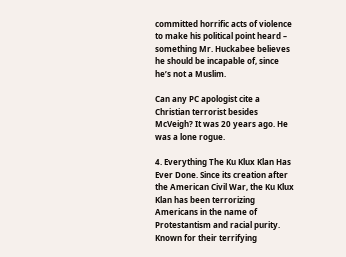committed horrific acts of violence to make his political point heard – something Mr. Huckabee believes he should be incapable of, since he’s not a Muslim.

Can any PC apologist cite a Christian terrorist besides McVeigh? It was 20 years ago. He was a lone rogue.

4. Everything The Ku Klux Klan Has Ever Done. Since its creation after the American Civil War, the Ku Klux Klan has been terrorizing Americans in the name of Protestantism and racial purity. Known for their terrifying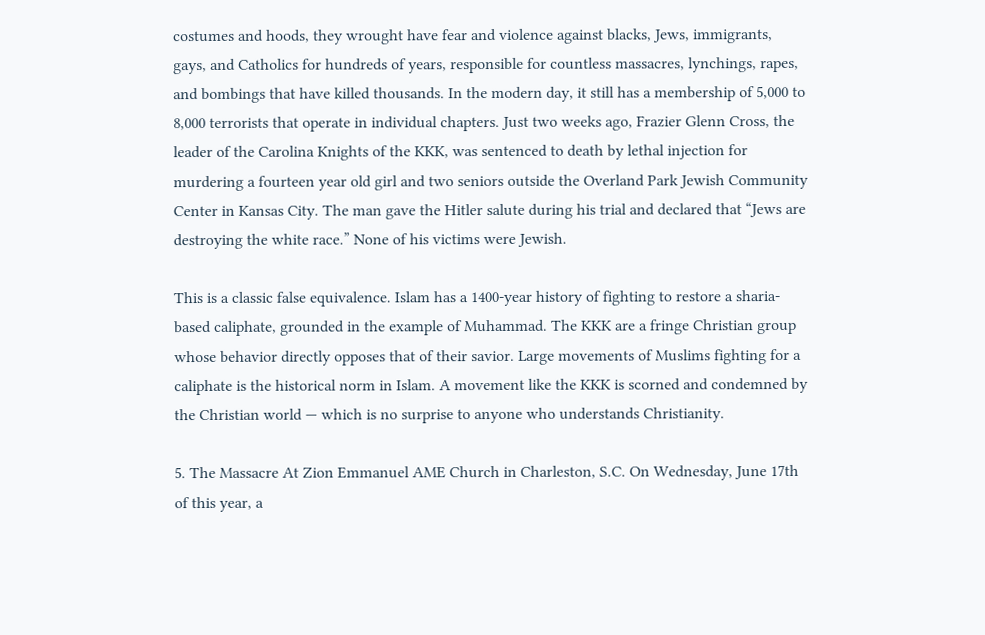costumes and hoods, they wrought have fear and violence against blacks, Jews, immigrants, gays, and Catholics for hundreds of years, responsible for countless massacres, lynchings, rapes, and bombings that have killed thousands. In the modern day, it still has a membership of 5,000 to 8,000 terrorists that operate in individual chapters. Just two weeks ago, Frazier Glenn Cross, the leader of the Carolina Knights of the KKK, was sentenced to death by lethal injection for murdering a fourteen year old girl and two seniors outside the Overland Park Jewish Community Center in Kansas City. The man gave the Hitler salute during his trial and declared that “Jews are destroying the white race.” None of his victims were Jewish.

This is a classic false equivalence. Islam has a 1400-year history of fighting to restore a sharia-based caliphate, grounded in the example of Muhammad. The KKK are a fringe Christian group whose behavior directly opposes that of their savior. Large movements of Muslims fighting for a caliphate is the historical norm in Islam. A movement like the KKK is scorned and condemned by the Christian world — which is no surprise to anyone who understands Christianity.

5. The Massacre At Zion Emmanuel AME Church in Charleston, S.C. On Wednesday, June 17th of this year, a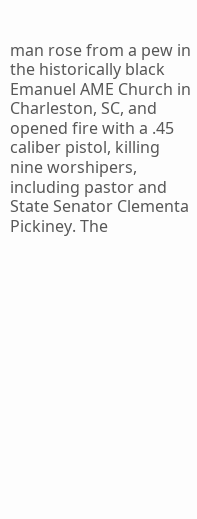man rose from a pew in the historically black Emanuel AME Church in Charleston, SC, and opened fire with a .45 caliber pistol, killing nine worshipers, including pastor and State Senator Clementa Pickiney. The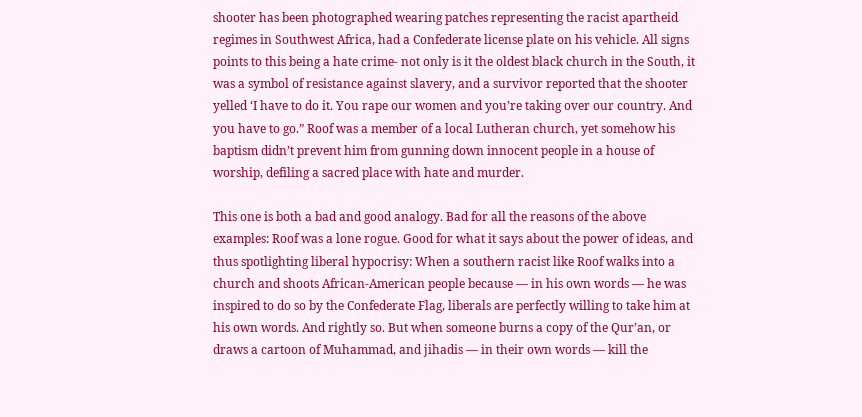shooter has been photographed wearing patches representing the racist apartheid regimes in Southwest Africa, had a Confederate license plate on his vehicle. All signs points to this being a hate crime- not only is it the oldest black church in the South, it was a symbol of resistance against slavery, and a survivor reported that the shooter yelled ‘I have to do it. You rape our women and you’re taking over our country. And you have to go.” Roof was a member of a local Lutheran church, yet somehow his baptism didn’t prevent him from gunning down innocent people in a house of worship, defiling a sacred place with hate and murder.

This one is both a bad and good analogy. Bad for all the reasons of the above examples: Roof was a lone rogue. Good for what it says about the power of ideas, and thus spotlighting liberal hypocrisy: When a southern racist like Roof walks into a church and shoots African-American people because — in his own words — he was inspired to do so by the Confederate Flag, liberals are perfectly willing to take him at his own words. And rightly so. But when someone burns a copy of the Qur’an, or draws a cartoon of Muhammad, and jihadis — in their own words — kill the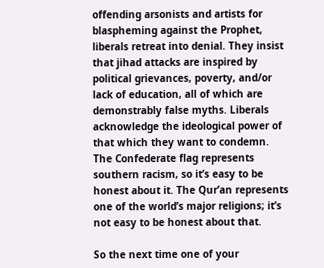offending arsonists and artists for blaspheming against the Prophet, liberals retreat into denial. They insist that jihad attacks are inspired by political grievances, poverty, and/or lack of education, all of which are demonstrably false myths. Liberals acknowledge the ideological power of that which they want to condemn. The Confederate flag represents southern racism, so it’s easy to be honest about it. The Qur’an represents one of the world’s major religions; it’s not easy to be honest about that.

So the next time one of your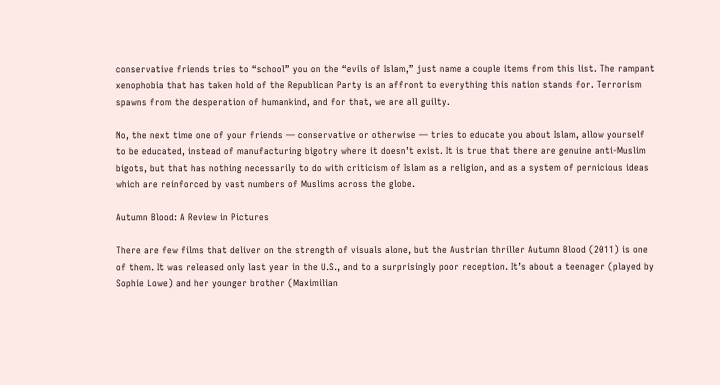conservative friends tries to “school” you on the “evils of Islam,” just name a couple items from this list. The rampant xenophobia that has taken hold of the Republican Party is an affront to everything this nation stands for. Terrorism spawns from the desperation of humankind, and for that, we are all guilty.

No, the next time one of your friends — conservative or otherwise — tries to educate you about Islam, allow yourself to be educated, instead of manufacturing bigotry where it doesn’t exist. It is true that there are genuine anti-Muslim bigots, but that has nothing necessarily to do with criticism of Islam as a religion, and as a system of pernicious ideas which are reinforced by vast numbers of Muslims across the globe.

Autumn Blood: A Review in Pictures

There are few films that deliver on the strength of visuals alone, but the Austrian thriller Autumn Blood (2011) is one of them. It was released only last year in the U.S., and to a surprisingly poor reception. It’s about a teenager (played by Sophie Lowe) and her younger brother (Maximilian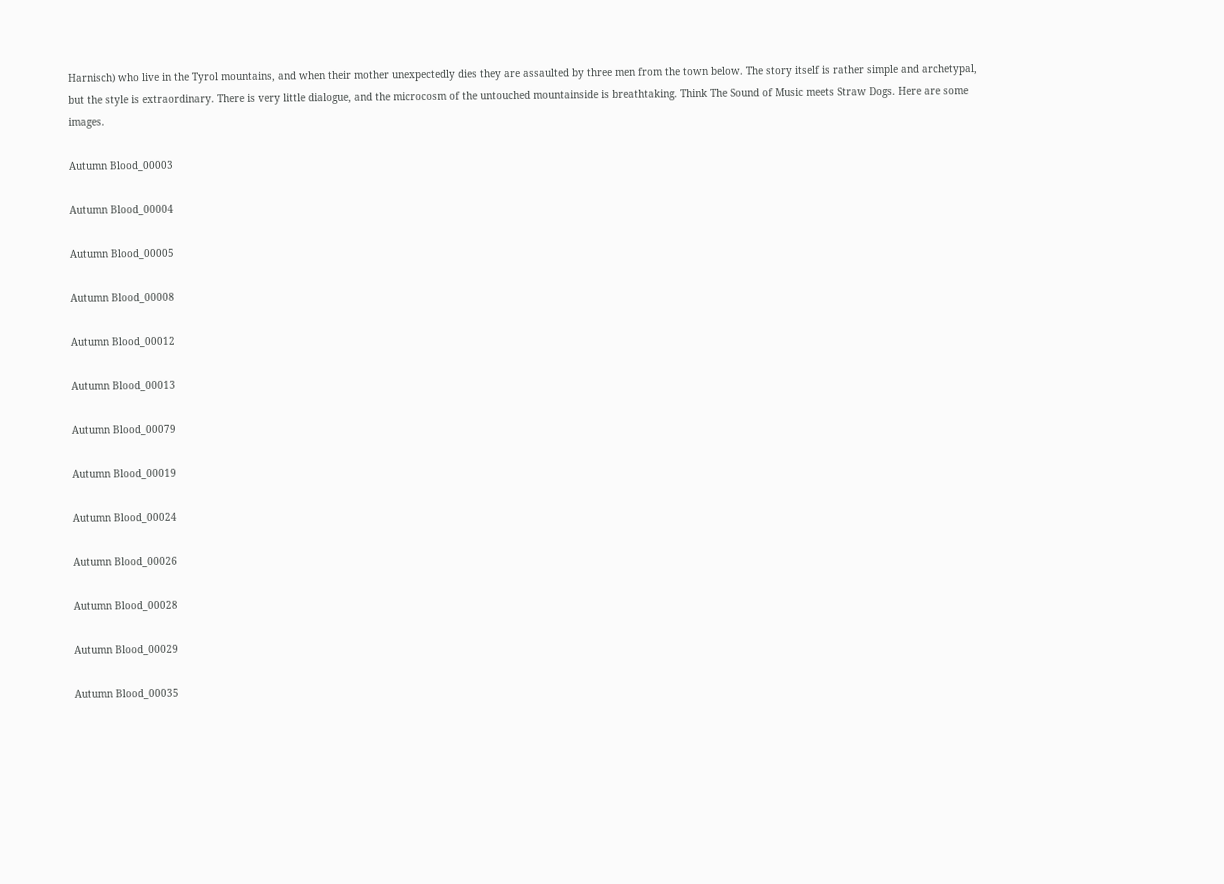Harnisch) who live in the Tyrol mountains, and when their mother unexpectedly dies they are assaulted by three men from the town below. The story itself is rather simple and archetypal, but the style is extraordinary. There is very little dialogue, and the microcosm of the untouched mountainside is breathtaking. Think The Sound of Music meets Straw Dogs. Here are some images.

Autumn Blood_00003

Autumn Blood_00004

Autumn Blood_00005

Autumn Blood_00008

Autumn Blood_00012

Autumn Blood_00013

Autumn Blood_00079

Autumn Blood_00019

Autumn Blood_00024

Autumn Blood_00026

Autumn Blood_00028

Autumn Blood_00029

Autumn Blood_00035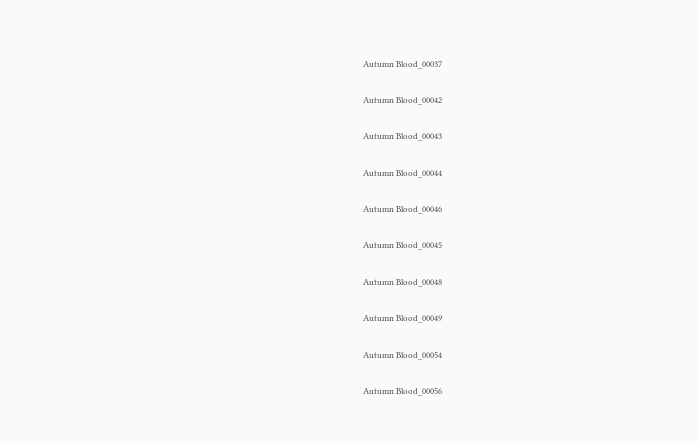Autumn Blood_00037

Autumn Blood_00042

Autumn Blood_00043

Autumn Blood_00044

Autumn Blood_00046

Autumn Blood_00045

Autumn Blood_00048

Autumn Blood_00049

Autumn Blood_00054

Autumn Blood_00056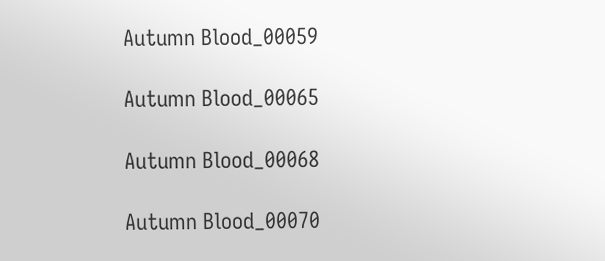Autumn Blood_00059

Autumn Blood_00065

Autumn Blood_00068

Autumn Blood_00070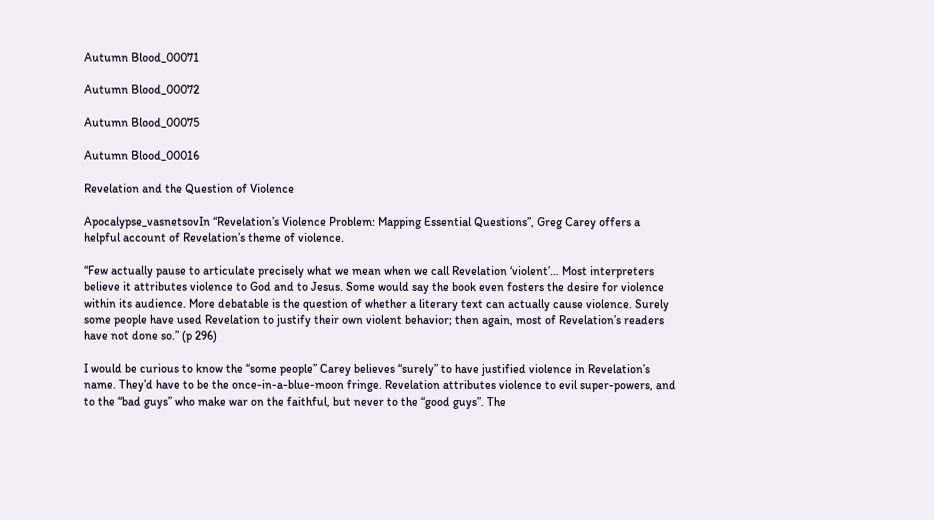Autumn Blood_00071

Autumn Blood_00072

Autumn Blood_00075

Autumn Blood_00016

Revelation and the Question of Violence

Apocalypse_vasnetsovIn “Revelation’s Violence Problem: Mapping Essential Questions”, Greg Carey offers a helpful account of Revelation’s theme of violence.

“Few actually pause to articulate precisely what we mean when we call Revelation ‘violent’… Most interpreters believe it attributes violence to God and to Jesus. Some would say the book even fosters the desire for violence within its audience. More debatable is the question of whether a literary text can actually cause violence. Surely some people have used Revelation to justify their own violent behavior; then again, most of Revelation’s readers have not done so.” (p 296)

I would be curious to know the “some people” Carey believes “surely” to have justified violence in Revelation’s name. They’d have to be the once-in-a-blue-moon fringe. Revelation attributes violence to evil super-powers, and to the “bad guys” who make war on the faithful, but never to the “good guys”. The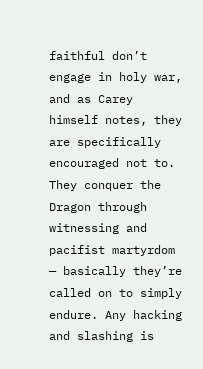faithful don’t engage in holy war, and as Carey himself notes, they are specifically encouraged not to. They conquer the Dragon through witnessing and pacifist martyrdom — basically they’re called on to simply endure. Any hacking and slashing is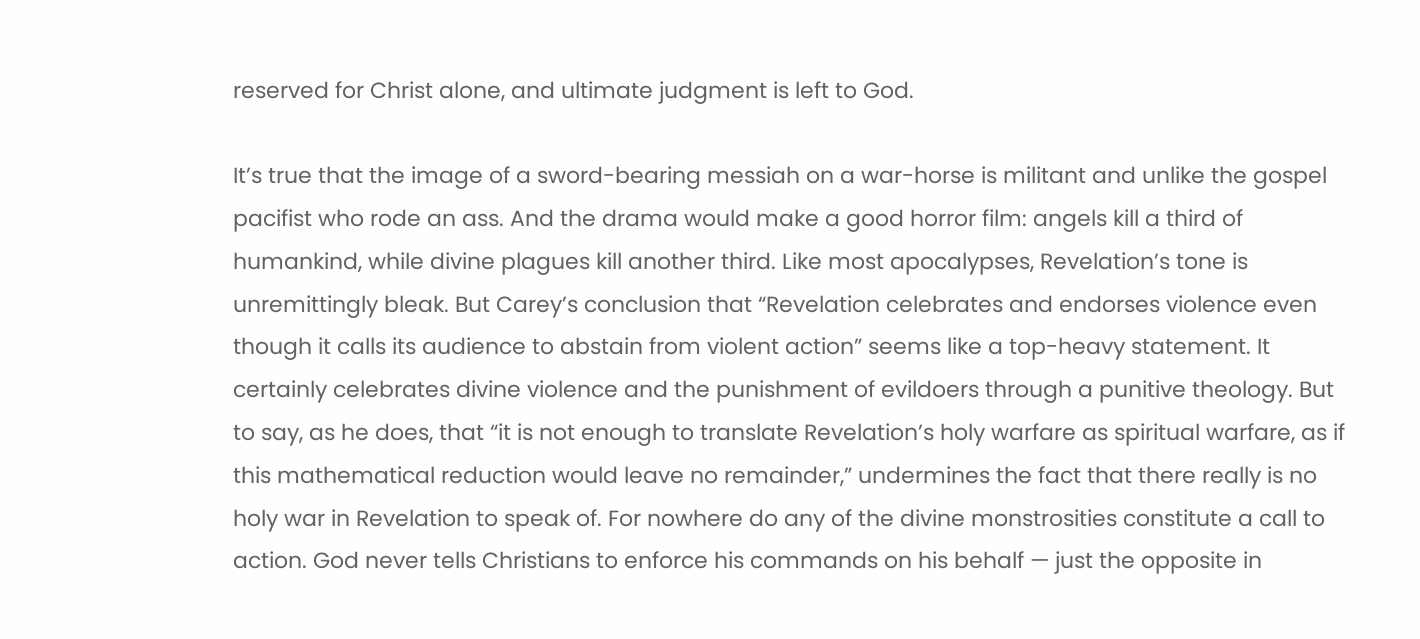reserved for Christ alone, and ultimate judgment is left to God.

It’s true that the image of a sword-bearing messiah on a war-horse is militant and unlike the gospel pacifist who rode an ass. And the drama would make a good horror film: angels kill a third of humankind, while divine plagues kill another third. Like most apocalypses, Revelation’s tone is unremittingly bleak. But Carey’s conclusion that “Revelation celebrates and endorses violence even though it calls its audience to abstain from violent action” seems like a top-heavy statement. It certainly celebrates divine violence and the punishment of evildoers through a punitive theology. But to say, as he does, that “it is not enough to translate Revelation’s holy warfare as spiritual warfare, as if this mathematical reduction would leave no remainder,” undermines the fact that there really is no holy war in Revelation to speak of. For nowhere do any of the divine monstrosities constitute a call to action. God never tells Christians to enforce his commands on his behalf — just the opposite in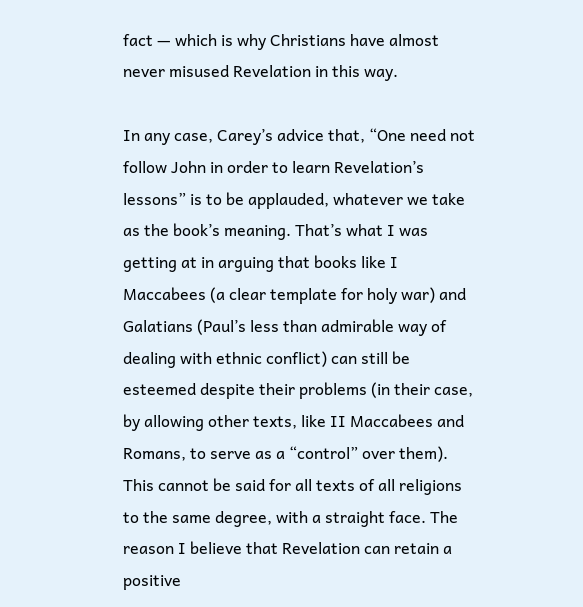fact — which is why Christians have almost never misused Revelation in this way.

In any case, Carey’s advice that, “One need not follow John in order to learn Revelation’s lessons” is to be applauded, whatever we take as the book’s meaning. That’s what I was getting at in arguing that books like I Maccabees (a clear template for holy war) and Galatians (Paul’s less than admirable way of dealing with ethnic conflict) can still be esteemed despite their problems (in their case, by allowing other texts, like II Maccabees and Romans, to serve as a “control” over them). This cannot be said for all texts of all religions to the same degree, with a straight face. The reason I believe that Revelation can retain a positive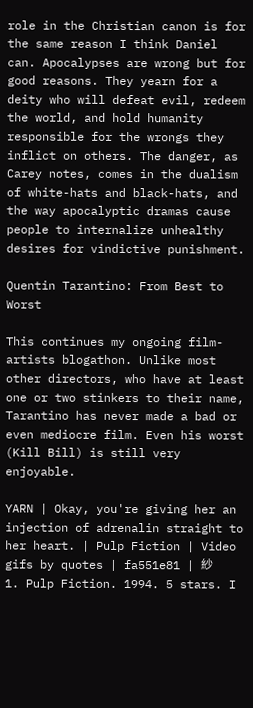role in the Christian canon is for the same reason I think Daniel can. Apocalypses are wrong but for good reasons. They yearn for a deity who will defeat evil, redeem the world, and hold humanity responsible for the wrongs they inflict on others. The danger, as Carey notes, comes in the dualism of white-hats and black-hats, and the way apocalyptic dramas cause people to internalize unhealthy desires for vindictive punishment.

Quentin Tarantino: From Best to Worst

This continues my ongoing film-artists blogathon. Unlike most other directors, who have at least one or two stinkers to their name, Tarantino has never made a bad or even mediocre film. Even his worst (Kill Bill) is still very enjoyable.

YARN | Okay, you're giving her an injection of adrenalin straight to her heart. | Pulp Fiction | Video gifs by quotes | fa551e81 | 紗
1. Pulp Fiction. 1994. 5 stars. I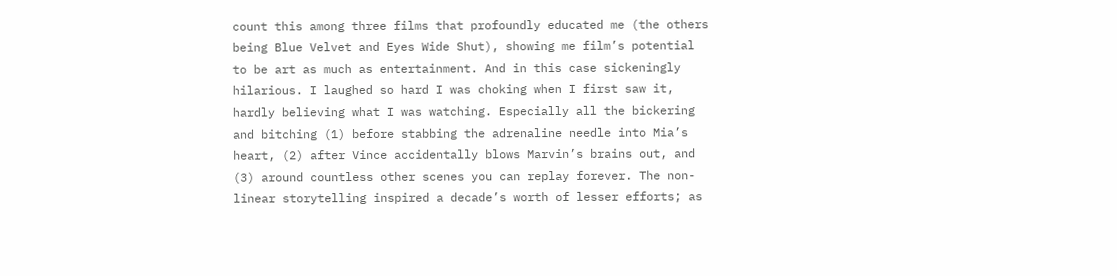count this among three films that profoundly educated me (the others being Blue Velvet and Eyes Wide Shut), showing me film’s potential to be art as much as entertainment. And in this case sickeningly hilarious. I laughed so hard I was choking when I first saw it, hardly believing what I was watching. Especially all the bickering and bitching (1) before stabbing the adrenaline needle into Mia’s heart, (2) after Vince accidentally blows Marvin’s brains out, and (3) around countless other scenes you can replay forever. The non-linear storytelling inspired a decade’s worth of lesser efforts; as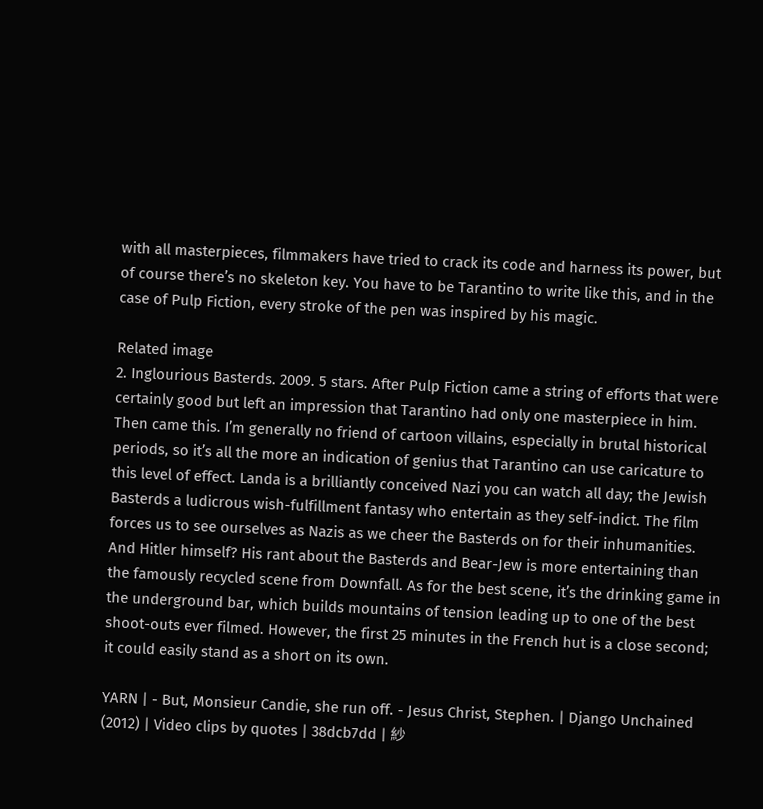with all masterpieces, filmmakers have tried to crack its code and harness its power, but of course there’s no skeleton key. You have to be Tarantino to write like this, and in the case of Pulp Fiction, every stroke of the pen was inspired by his magic.

Related image
2. Inglourious Basterds. 2009. 5 stars. After Pulp Fiction came a string of efforts that were certainly good but left an impression that Tarantino had only one masterpiece in him. Then came this. I’m generally no friend of cartoon villains, especially in brutal historical periods, so it’s all the more an indication of genius that Tarantino can use caricature to this level of effect. Landa is a brilliantly conceived Nazi you can watch all day; the Jewish Basterds a ludicrous wish-fulfillment fantasy who entertain as they self-indict. The film forces us to see ourselves as Nazis as we cheer the Basterds on for their inhumanities. And Hitler himself? His rant about the Basterds and Bear-Jew is more entertaining than the famously recycled scene from Downfall. As for the best scene, it’s the drinking game in the underground bar, which builds mountains of tension leading up to one of the best shoot-outs ever filmed. However, the first 25 minutes in the French hut is a close second; it could easily stand as a short on its own.

YARN | - But, Monsieur Candie, she run off. - Jesus Christ, Stephen. | Django Unchained (2012) | Video clips by quotes | 38dcb7dd | 紗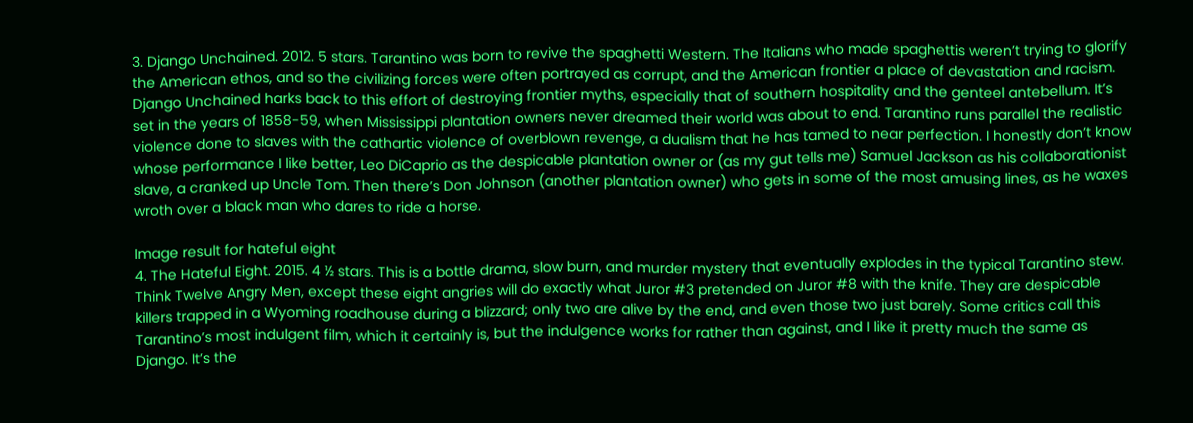3. Django Unchained. 2012. 5 stars. Tarantino was born to revive the spaghetti Western. The Italians who made spaghettis weren’t trying to glorify the American ethos, and so the civilizing forces were often portrayed as corrupt, and the American frontier a place of devastation and racism. Django Unchained harks back to this effort of destroying frontier myths, especially that of southern hospitality and the genteel antebellum. It’s set in the years of 1858-59, when Mississippi plantation owners never dreamed their world was about to end. Tarantino runs parallel the realistic violence done to slaves with the cathartic violence of overblown revenge, a dualism that he has tamed to near perfection. I honestly don’t know whose performance I like better, Leo DiCaprio as the despicable plantation owner or (as my gut tells me) Samuel Jackson as his collaborationist slave, a cranked up Uncle Tom. Then there’s Don Johnson (another plantation owner) who gets in some of the most amusing lines, as he waxes wroth over a black man who dares to ride a horse.

Image result for hateful eight
4. The Hateful Eight. 2015. 4 ½ stars. This is a bottle drama, slow burn, and murder mystery that eventually explodes in the typical Tarantino stew. Think Twelve Angry Men, except these eight angries will do exactly what Juror #3 pretended on Juror #8 with the knife. They are despicable killers trapped in a Wyoming roadhouse during a blizzard; only two are alive by the end, and even those two just barely. Some critics call this Tarantino’s most indulgent film, which it certainly is, but the indulgence works for rather than against, and I like it pretty much the same as Django. It’s the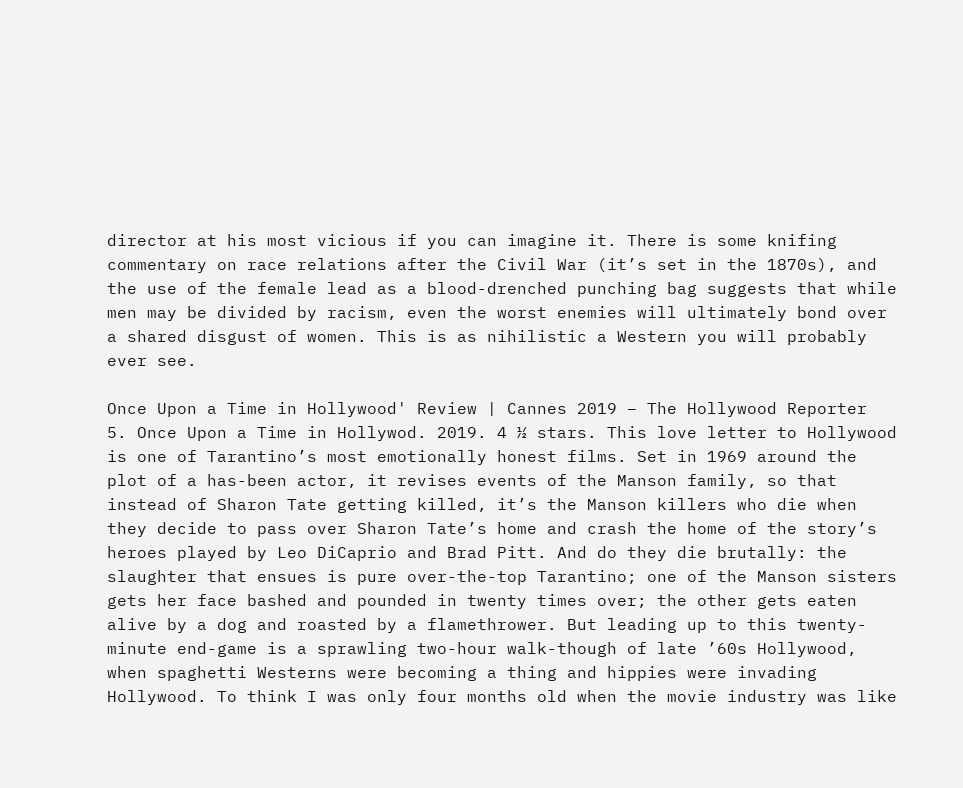director at his most vicious if you can imagine it. There is some knifing commentary on race relations after the Civil War (it’s set in the 1870s), and the use of the female lead as a blood-drenched punching bag suggests that while men may be divided by racism, even the worst enemies will ultimately bond over a shared disgust of women. This is as nihilistic a Western you will probably ever see.

Once Upon a Time in Hollywood' Review | Cannes 2019 – The Hollywood Reporter
5. Once Upon a Time in Hollywod. 2019. 4 ½ stars. This love letter to Hollywood is one of Tarantino’s most emotionally honest films. Set in 1969 around the plot of a has-been actor, it revises events of the Manson family, so that instead of Sharon Tate getting killed, it’s the Manson killers who die when they decide to pass over Sharon Tate’s home and crash the home of the story’s heroes played by Leo DiCaprio and Brad Pitt. And do they die brutally: the slaughter that ensues is pure over-the-top Tarantino; one of the Manson sisters gets her face bashed and pounded in twenty times over; the other gets eaten alive by a dog and roasted by a flamethrower. But leading up to this twenty-minute end-game is a sprawling two-hour walk-though of late ’60s Hollywood, when spaghetti Westerns were becoming a thing and hippies were invading Hollywood. To think I was only four months old when the movie industry was like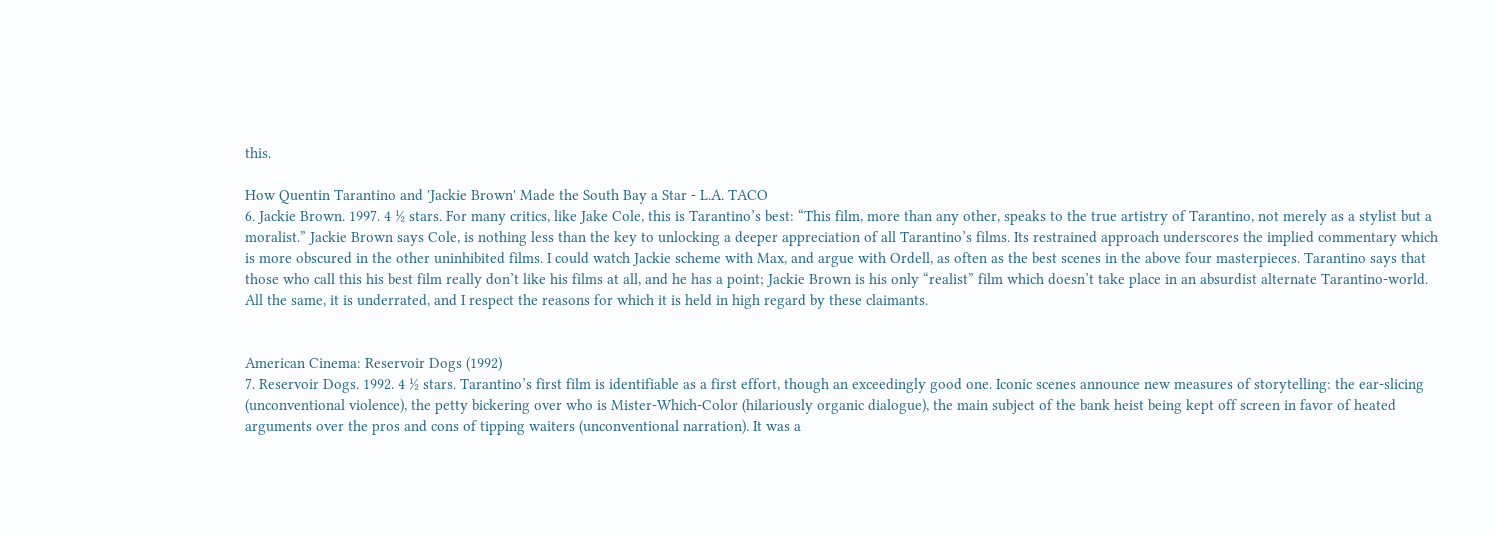this.

How Quentin Tarantino and 'Jackie Brown' Made the South Bay a Star - L.A. TACO
6. Jackie Brown. 1997. 4 ½ stars. For many critics, like Jake Cole, this is Tarantino’s best: “This film, more than any other, speaks to the true artistry of Tarantino, not merely as a stylist but a moralist.” Jackie Brown says Cole, is nothing less than the key to unlocking a deeper appreciation of all Tarantino’s films. Its restrained approach underscores the implied commentary which is more obscured in the other uninhibited films. I could watch Jackie scheme with Max, and argue with Ordell, as often as the best scenes in the above four masterpieces. Tarantino says that those who call this his best film really don’t like his films at all, and he has a point; Jackie Brown is his only “realist” film which doesn’t take place in an absurdist alternate Tarantino-world. All the same, it is underrated, and I respect the reasons for which it is held in high regard by these claimants.


American Cinema: Reservoir Dogs (1992)
7. Reservoir Dogs. 1992. 4 ½ stars. Tarantino’s first film is identifiable as a first effort, though an exceedingly good one. Iconic scenes announce new measures of storytelling: the ear-slicing (unconventional violence), the petty bickering over who is Mister-Which-Color (hilariously organic dialogue), the main subject of the bank heist being kept off screen in favor of heated arguments over the pros and cons of tipping waiters (unconventional narration). It was a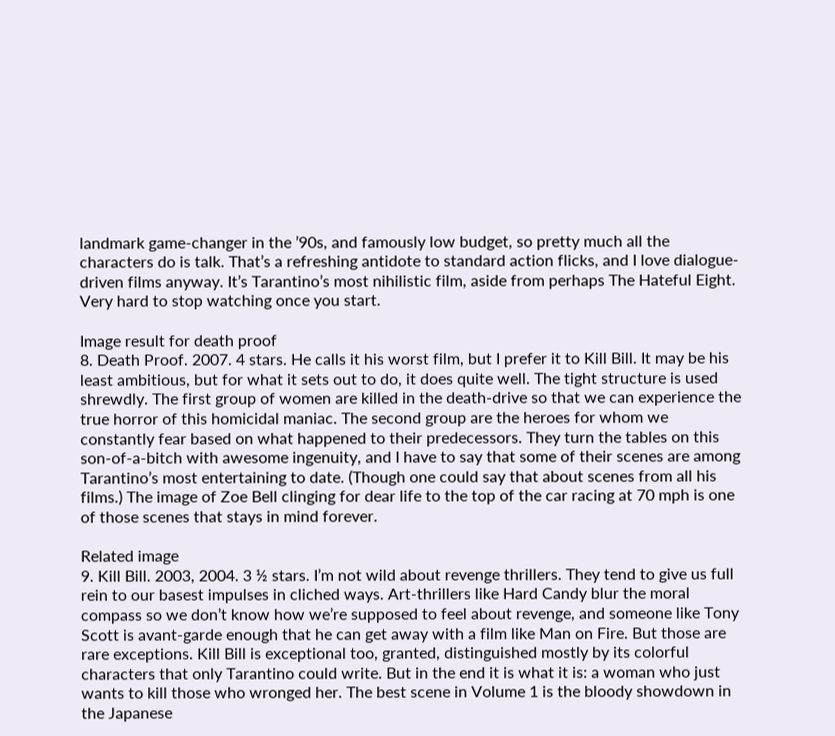landmark game-changer in the ’90s, and famously low budget, so pretty much all the characters do is talk. That’s a refreshing antidote to standard action flicks, and I love dialogue-driven films anyway. It’s Tarantino’s most nihilistic film, aside from perhaps The Hateful Eight. Very hard to stop watching once you start.

Image result for death proof
8. Death Proof. 2007. 4 stars. He calls it his worst film, but I prefer it to Kill Bill. It may be his least ambitious, but for what it sets out to do, it does quite well. The tight structure is used shrewdly. The first group of women are killed in the death-drive so that we can experience the true horror of this homicidal maniac. The second group are the heroes for whom we constantly fear based on what happened to their predecessors. They turn the tables on this son-of-a-bitch with awesome ingenuity, and I have to say that some of their scenes are among Tarantino’s most entertaining to date. (Though one could say that about scenes from all his films.) The image of Zoe Bell clinging for dear life to the top of the car racing at 70 mph is one of those scenes that stays in mind forever.

Related image
9. Kill Bill. 2003, 2004. 3 ½ stars. I’m not wild about revenge thrillers. They tend to give us full rein to our basest impulses in cliched ways. Art-thrillers like Hard Candy blur the moral compass so we don’t know how we’re supposed to feel about revenge, and someone like Tony Scott is avant-garde enough that he can get away with a film like Man on Fire. But those are rare exceptions. Kill Bill is exceptional too, granted, distinguished mostly by its colorful characters that only Tarantino could write. But in the end it is what it is: a woman who just wants to kill those who wronged her. The best scene in Volume 1 is the bloody showdown in the Japanese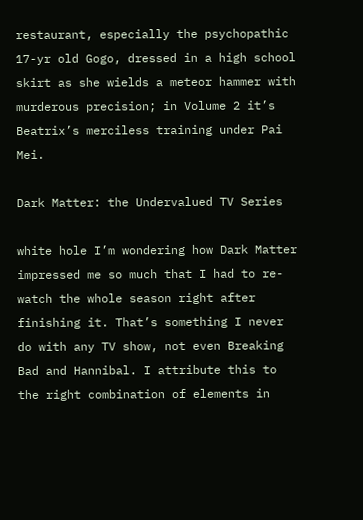restaurant, especially the psychopathic 17-yr old Gogo, dressed in a high school skirt as she wields a meteor hammer with murderous precision; in Volume 2 it’s Beatrix’s merciless training under Pai Mei.

Dark Matter: the Undervalued TV Series

white hole I’m wondering how Dark Matter impressed me so much that I had to re-watch the whole season right after finishing it. That’s something I never do with any TV show, not even Breaking Bad and Hannibal. I attribute this to the right combination of elements in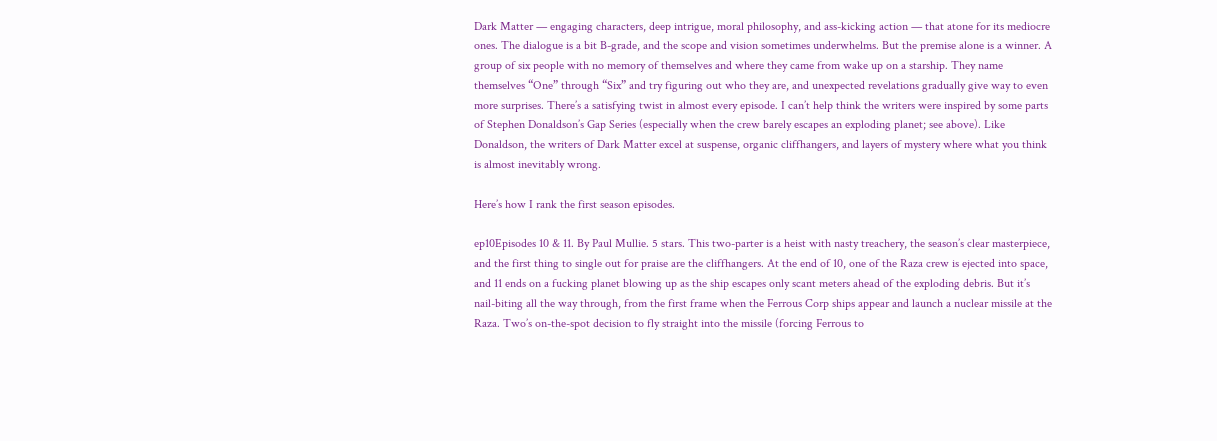Dark Matter — engaging characters, deep intrigue, moral philosophy, and ass-kicking action — that atone for its mediocre ones. The dialogue is a bit B-grade, and the scope and vision sometimes underwhelms. But the premise alone is a winner. A group of six people with no memory of themselves and where they came from wake up on a starship. They name themselves “One” through “Six” and try figuring out who they are, and unexpected revelations gradually give way to even more surprises. There’s a satisfying twist in almost every episode. I can’t help think the writers were inspired by some parts of Stephen Donaldson’s Gap Series (especially when the crew barely escapes an exploding planet; see above). Like Donaldson, the writers of Dark Matter excel at suspense, organic cliffhangers, and layers of mystery where what you think is almost inevitably wrong.

Here’s how I rank the first season episodes.

ep10Episodes 10 & 11. By Paul Mullie. 5 stars. This two-parter is a heist with nasty treachery, the season’s clear masterpiece, and the first thing to single out for praise are the cliffhangers. At the end of 10, one of the Raza crew is ejected into space, and 11 ends on a fucking planet blowing up as the ship escapes only scant meters ahead of the exploding debris. But it’s nail-biting all the way through, from the first frame when the Ferrous Corp ships appear and launch a nuclear missile at the Raza. Two’s on-the-spot decision to fly straight into the missile (forcing Ferrous to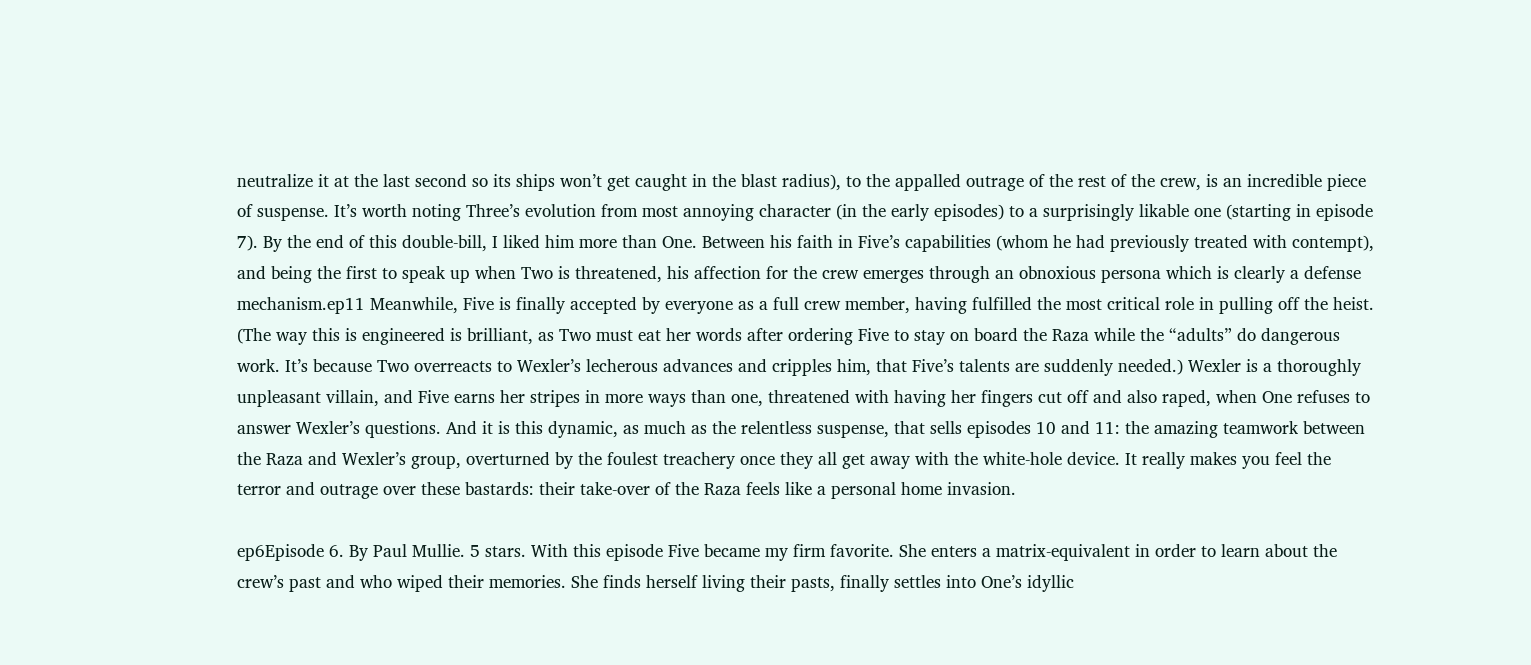neutralize it at the last second so its ships won’t get caught in the blast radius), to the appalled outrage of the rest of the crew, is an incredible piece of suspense. It’s worth noting Three’s evolution from most annoying character (in the early episodes) to a surprisingly likable one (starting in episode 7). By the end of this double-bill, I liked him more than One. Between his faith in Five’s capabilities (whom he had previously treated with contempt), and being the first to speak up when Two is threatened, his affection for the crew emerges through an obnoxious persona which is clearly a defense mechanism.ep11 Meanwhile, Five is finally accepted by everyone as a full crew member, having fulfilled the most critical role in pulling off the heist. (The way this is engineered is brilliant, as Two must eat her words after ordering Five to stay on board the Raza while the “adults” do dangerous work. It’s because Two overreacts to Wexler’s lecherous advances and cripples him, that Five’s talents are suddenly needed.) Wexler is a thoroughly unpleasant villain, and Five earns her stripes in more ways than one, threatened with having her fingers cut off and also raped, when One refuses to answer Wexler’s questions. And it is this dynamic, as much as the relentless suspense, that sells episodes 10 and 11: the amazing teamwork between the Raza and Wexler’s group, overturned by the foulest treachery once they all get away with the white-hole device. It really makes you feel the terror and outrage over these bastards: their take-over of the Raza feels like a personal home invasion.

ep6Episode 6. By Paul Mullie. 5 stars. With this episode Five became my firm favorite. She enters a matrix-equivalent in order to learn about the crew’s past and who wiped their memories. She finds herself living their pasts, finally settles into One’s idyllic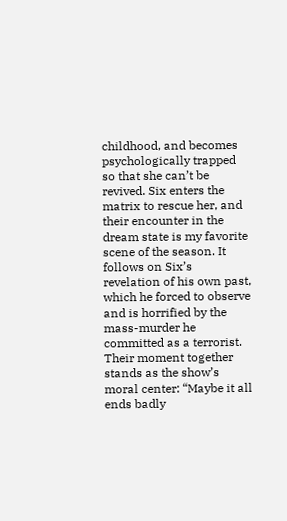childhood, and becomes psychologically trapped so that she can’t be revived. Six enters the matrix to rescue her, and their encounter in the dream state is my favorite scene of the season. It follows on Six’s revelation of his own past, which he forced to observe and is horrified by the mass-murder he committed as a terrorist. Their moment together stands as the show’s moral center: “Maybe it all ends badly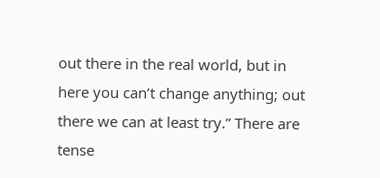out there in the real world, but in here you can’t change anything; out there we can at least try.” There are tense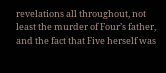revelations all throughout, not least the murder of Four’s father, and the fact that Five herself was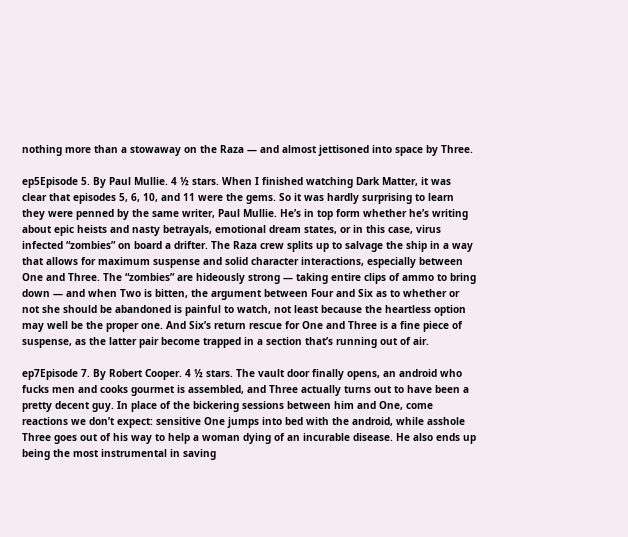nothing more than a stowaway on the Raza — and almost jettisoned into space by Three.

ep5Episode 5. By Paul Mullie. 4 ½ stars. When I finished watching Dark Matter, it was clear that episodes 5, 6, 10, and 11 were the gems. So it was hardly surprising to learn they were penned by the same writer, Paul Mullie. He’s in top form whether he’s writing about epic heists and nasty betrayals, emotional dream states, or in this case, virus infected “zombies” on board a drifter. The Raza crew splits up to salvage the ship in a way that allows for maximum suspense and solid character interactions, especially between One and Three. The “zombies” are hideously strong — taking entire clips of ammo to bring down — and when Two is bitten, the argument between Four and Six as to whether or not she should be abandoned is painful to watch, not least because the heartless option may well be the proper one. And Six’s return rescue for One and Three is a fine piece of suspense, as the latter pair become trapped in a section that’s running out of air.

ep7Episode 7. By Robert Cooper. 4 ½ stars. The vault door finally opens, an android who fucks men and cooks gourmet is assembled, and Three actually turns out to have been a pretty decent guy. In place of the bickering sessions between him and One, come reactions we don’t expect: sensitive One jumps into bed with the android, while asshole Three goes out of his way to help a woman dying of an incurable disease. He also ends up being the most instrumental in saving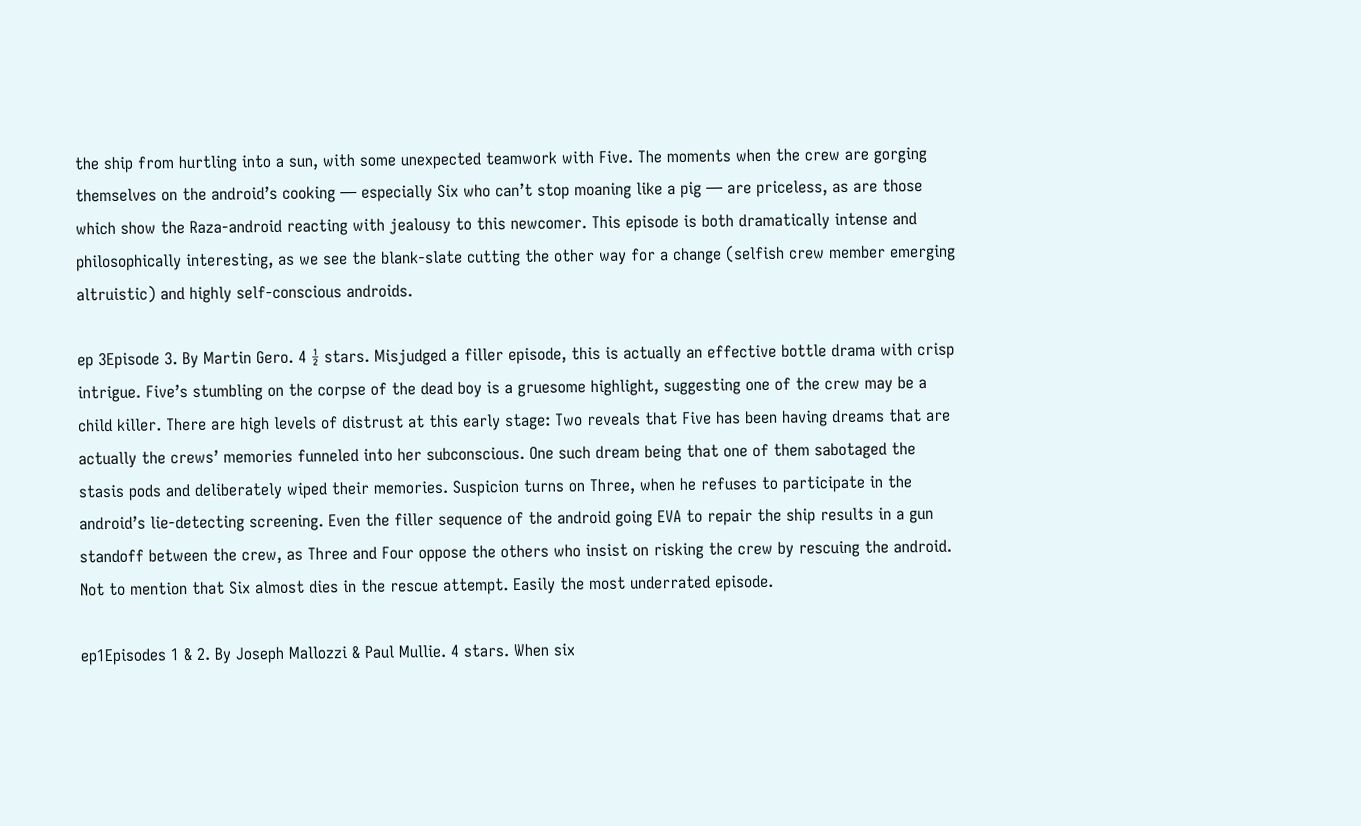the ship from hurtling into a sun, with some unexpected teamwork with Five. The moments when the crew are gorging themselves on the android’s cooking — especially Six who can’t stop moaning like a pig — are priceless, as are those which show the Raza-android reacting with jealousy to this newcomer. This episode is both dramatically intense and philosophically interesting, as we see the blank-slate cutting the other way for a change (selfish crew member emerging altruistic) and highly self-conscious androids.

ep 3Episode 3. By Martin Gero. 4 ½ stars. Misjudged a filler episode, this is actually an effective bottle drama with crisp intrigue. Five’s stumbling on the corpse of the dead boy is a gruesome highlight, suggesting one of the crew may be a child killer. There are high levels of distrust at this early stage: Two reveals that Five has been having dreams that are actually the crews’ memories funneled into her subconscious. One such dream being that one of them sabotaged the stasis pods and deliberately wiped their memories. Suspicion turns on Three, when he refuses to participate in the android’s lie-detecting screening. Even the filler sequence of the android going EVA to repair the ship results in a gun standoff between the crew, as Three and Four oppose the others who insist on risking the crew by rescuing the android. Not to mention that Six almost dies in the rescue attempt. Easily the most underrated episode.

ep1Episodes 1 & 2. By Joseph Mallozzi & Paul Mullie. 4 stars. When six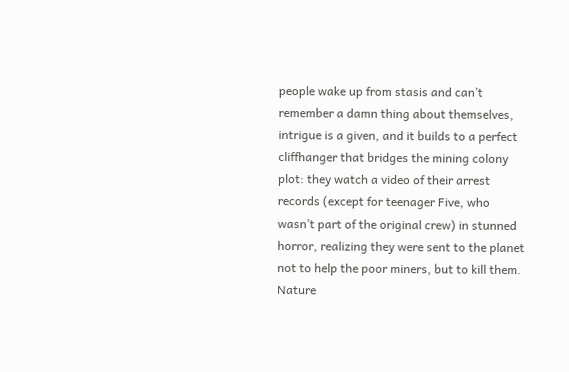people wake up from stasis and can’t remember a damn thing about themselves, intrigue is a given, and it builds to a perfect cliffhanger that bridges the mining colony plot: they watch a video of their arrest records (except for teenager Five, who wasn’t part of the original crew) in stunned horror, realizing they were sent to the planet not to help the poor miners, but to kill them. Nature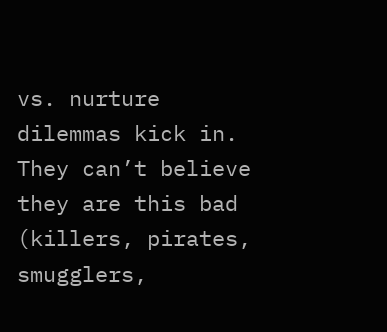vs. nurture dilemmas kick in. They can’t believe they are this bad (killers, pirates, smugglers,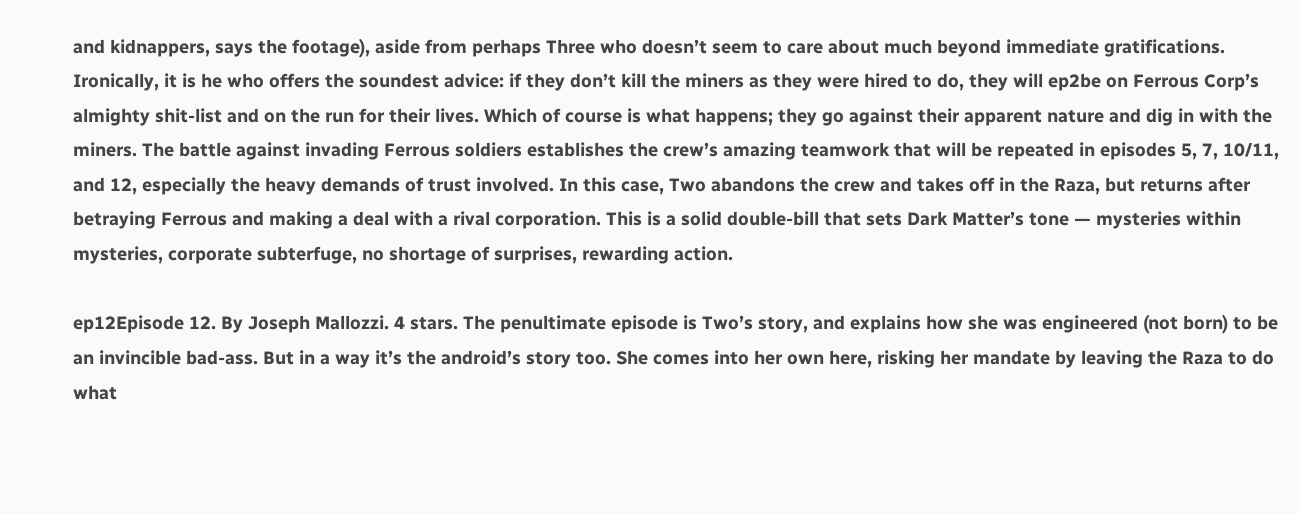and kidnappers, says the footage), aside from perhaps Three who doesn’t seem to care about much beyond immediate gratifications. Ironically, it is he who offers the soundest advice: if they don’t kill the miners as they were hired to do, they will ep2be on Ferrous Corp’s almighty shit-list and on the run for their lives. Which of course is what happens; they go against their apparent nature and dig in with the miners. The battle against invading Ferrous soldiers establishes the crew’s amazing teamwork that will be repeated in episodes 5, 7, 10/11, and 12, especially the heavy demands of trust involved. In this case, Two abandons the crew and takes off in the Raza, but returns after betraying Ferrous and making a deal with a rival corporation. This is a solid double-bill that sets Dark Matter’s tone — mysteries within mysteries, corporate subterfuge, no shortage of surprises, rewarding action.

ep12Episode 12. By Joseph Mallozzi. 4 stars. The penultimate episode is Two’s story, and explains how she was engineered (not born) to be an invincible bad-ass. But in a way it’s the android’s story too. She comes into her own here, risking her mandate by leaving the Raza to do what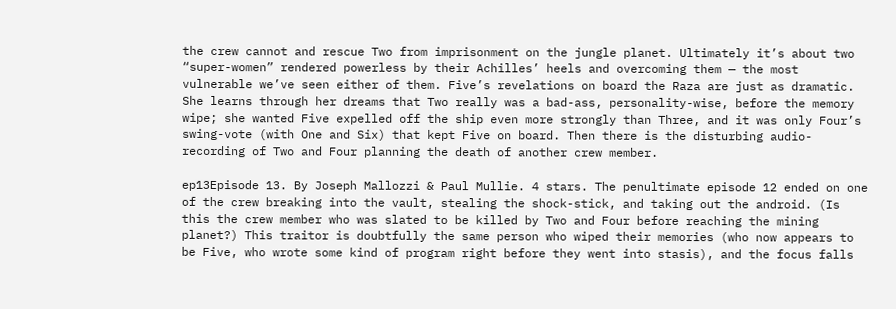the crew cannot and rescue Two from imprisonment on the jungle planet. Ultimately it’s about two “super-women” rendered powerless by their Achilles’ heels and overcoming them — the most vulnerable we’ve seen either of them. Five’s revelations on board the Raza are just as dramatic. She learns through her dreams that Two really was a bad-ass, personality-wise, before the memory wipe; she wanted Five expelled off the ship even more strongly than Three, and it was only Four’s swing-vote (with One and Six) that kept Five on board. Then there is the disturbing audio-recording of Two and Four planning the death of another crew member.

ep13Episode 13. By Joseph Mallozzi & Paul Mullie. 4 stars. The penultimate episode 12 ended on one of the crew breaking into the vault, stealing the shock-stick, and taking out the android. (Is this the crew member who was slated to be killed by Two and Four before reaching the mining planet?) This traitor is doubtfully the same person who wiped their memories (who now appears to be Five, who wrote some kind of program right before they went into stasis), and the focus falls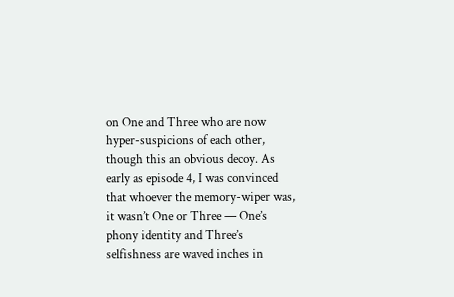on One and Three who are now hyper-suspicions of each other, though this an obvious decoy. As early as episode 4, I was convinced that whoever the memory-wiper was, it wasn’t One or Three — One’s phony identity and Three’s selfishness are waved inches in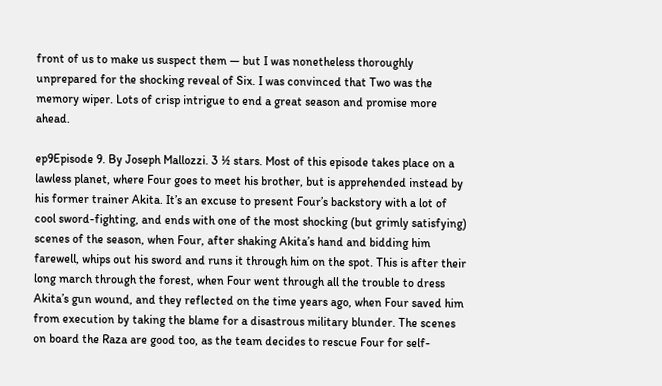front of us to make us suspect them — but I was nonetheless thoroughly unprepared for the shocking reveal of Six. I was convinced that Two was the memory wiper. Lots of crisp intrigue to end a great season and promise more ahead.

ep9Episode 9. By Joseph Mallozzi. 3 ½ stars. Most of this episode takes place on a lawless planet, where Four goes to meet his brother, but is apprehended instead by his former trainer Akita. It’s an excuse to present Four’s backstory with a lot of cool sword-fighting, and ends with one of the most shocking (but grimly satisfying) scenes of the season, when Four, after shaking Akita’s hand and bidding him farewell, whips out his sword and runs it through him on the spot. This is after their long march through the forest, when Four went through all the trouble to dress Akita’s gun wound, and they reflected on the time years ago, when Four saved him from execution by taking the blame for a disastrous military blunder. The scenes on board the Raza are good too, as the team decides to rescue Four for self-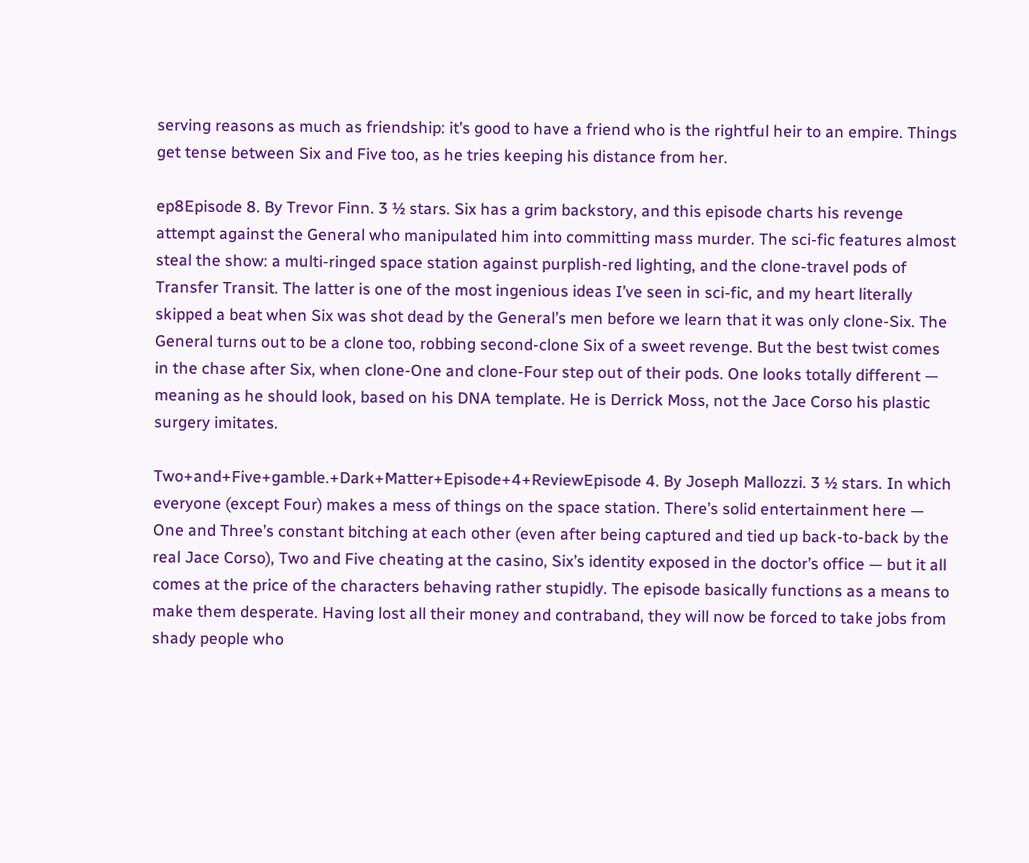serving reasons as much as friendship: it’s good to have a friend who is the rightful heir to an empire. Things get tense between Six and Five too, as he tries keeping his distance from her.

ep8Episode 8. By Trevor Finn. 3 ½ stars. Six has a grim backstory, and this episode charts his revenge attempt against the General who manipulated him into committing mass murder. The sci-fic features almost steal the show: a multi-ringed space station against purplish-red lighting, and the clone-travel pods of Transfer Transit. The latter is one of the most ingenious ideas I’ve seen in sci-fic, and my heart literally skipped a beat when Six was shot dead by the General’s men before we learn that it was only clone-Six. The General turns out to be a clone too, robbing second-clone Six of a sweet revenge. But the best twist comes in the chase after Six, when clone-One and clone-Four step out of their pods. One looks totally different — meaning as he should look, based on his DNA template. He is Derrick Moss, not the Jace Corso his plastic surgery imitates.

Two+and+Five+gamble.+Dark+Matter+Episode+4+ReviewEpisode 4. By Joseph Mallozzi. 3 ½ stars. In which everyone (except Four) makes a mess of things on the space station. There’s solid entertainment here — One and Three’s constant bitching at each other (even after being captured and tied up back-to-back by the real Jace Corso), Two and Five cheating at the casino, Six’s identity exposed in the doctor’s office — but it all comes at the price of the characters behaving rather stupidly. The episode basically functions as a means to make them desperate. Having lost all their money and contraband, they will now be forced to take jobs from shady people who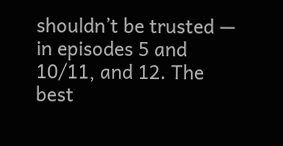shouldn’t be trusted — in episodes 5 and 10/11, and 12. The best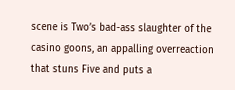scene is Two’s bad-ass slaughter of the casino goons, an appalling overreaction that stuns Five and puts a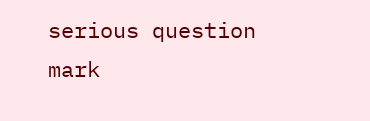serious question mark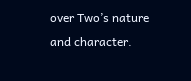over Two’s nature and character.